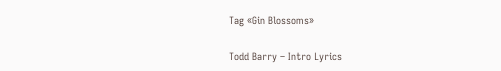Tag «Gin Blossoms»

Todd Barry – Intro Lyrics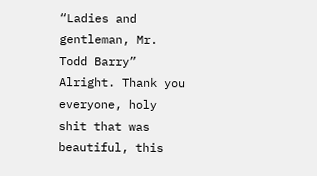“Ladies and gentleman, Mr. Todd Barry” Alright. Thank you everyone, holy shit that was beautiful, this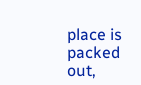place is packed out,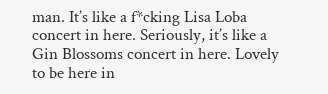man. It’s like a f*cking Lisa Loba concert in here. Seriously, it’s like a Gin Blossoms concert in here. Lovely to be here in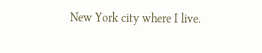New York city where I live.